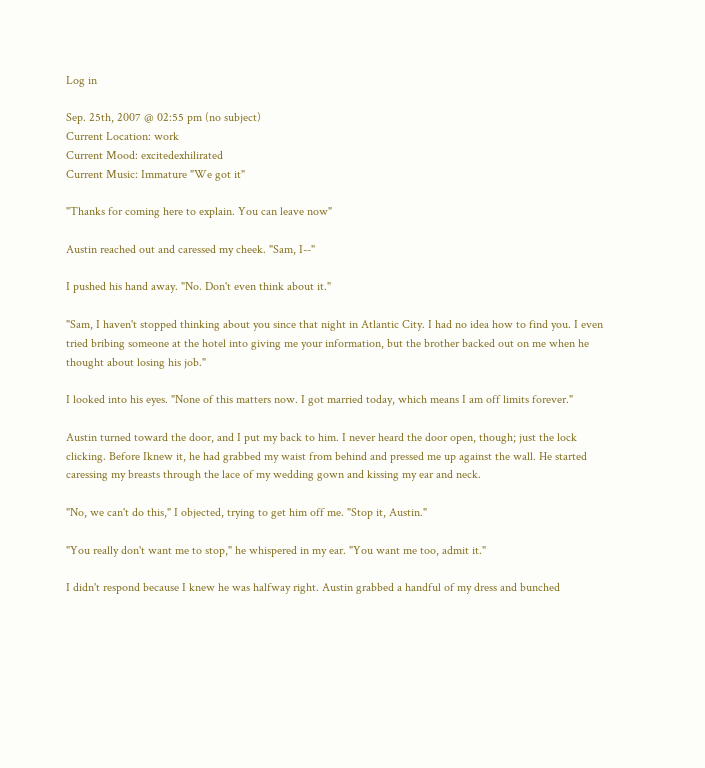Log in

Sep. 25th, 2007 @ 02:55 pm (no subject)
Current Location: work
Current Mood: excitedexhilirated
Current Music: Immature "We got it"

"Thanks for coming here to explain. You can leave now"

Austin reached out and caressed my cheek. "Sam, I--"

I pushed his hand away. "No. Don't even think about it."

"Sam, I haven't stopped thinking about you since that night in Atlantic City. I had no idea how to find you. I even tried bribing someone at the hotel into giving me your information, but the brother backed out on me when he thought about losing his job."

I looked into his eyes. "None of this matters now. I got married today, which means I am off limits forever."

Austin turned toward the door, and I put my back to him. I never heard the door open, though; just the lock clicking. Before Iknew it, he had grabbed my waist from behind and pressed me up against the wall. He started caressing my breasts through the lace of my wedding gown and kissing my ear and neck.

"No, we can't do this," I objected, trying to get him off me. "Stop it, Austin."

"You really don't want me to stop," he whispered in my ear. "You want me too, admit it."

I didn't respond because I knew he was halfway right. Austin grabbed a handful of my dress and bunched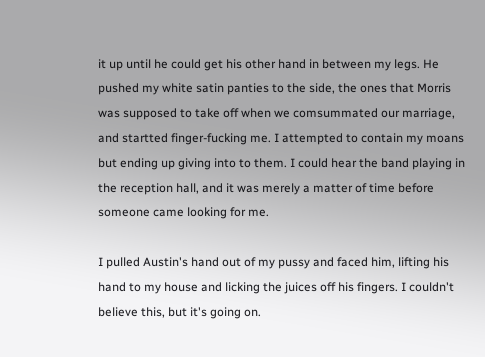it up until he could get his other hand in between my legs. He pushed my white satin panties to the side, the ones that Morris was supposed to take off when we comsummated our marriage, and startted finger-fucking me. I attempted to contain my moans but ending up giving into to them. I could hear the band playing in the reception hall, and it was merely a matter of time before someone came looking for me.

I pulled Austin's hand out of my pussy and faced him, lifting his hand to my house and licking the juices off his fingers. I couldn't believe this, but it's going on.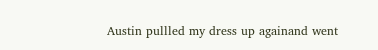Austin pullled my dress up againand went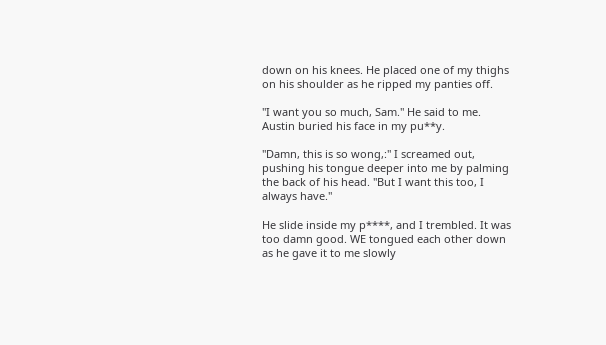down on his knees. He placed one of my thighs on his shoulder as he ripped my panties off.

"I want you so much, Sam." He said to me. Austin buried his face in my pu**y.

"Damn, this is so wong,:" I screamed out, pushing his tongue deeper into me by palming the back of his head. "But I want this too, I always have."

He slide inside my p****, and I trembled. It was too damn good. WE tongued each other down as he gave it to me slowly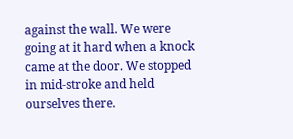against the wall. We were going at it hard when a knock came at the door. We stopped in mid-stroke and held ourselves there.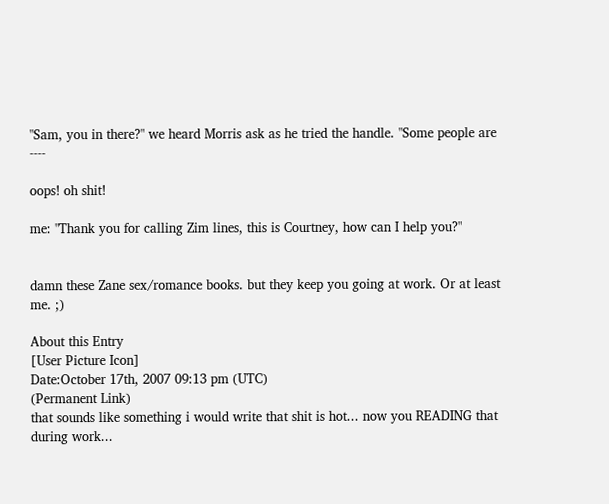"Sam, you in there?" we heard Morris ask as he tried the handle. "Some people are ----

oops! oh shit!

me: "Thank you for calling Zim lines, this is Courtney, how can I help you?"


damn these Zane sex/romance books. but they keep you going at work. Or at least me. ;)

About this Entry
[User Picture Icon]
Date:October 17th, 2007 09:13 pm (UTC)
(Permanent Link)
that sounds like something i would write that shit is hot... now you READING that during work...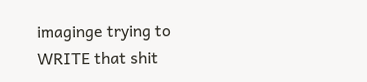imaginge trying to WRITE that shit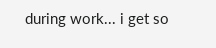during work... i get so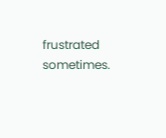frustrated sometimes.